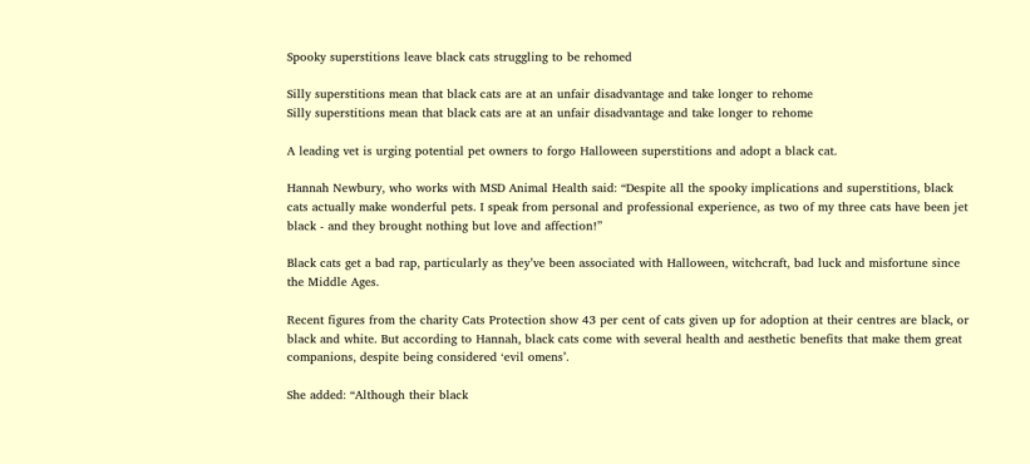Spooky superstitions leave black cats struggling to be rehomed

Silly superstitions mean that black cats are at an unfair disadvantage and take longer to rehome
Silly superstitions mean that black cats are at an unfair disadvantage and take longer to rehome

A leading vet is urging potential pet owners to forgo Halloween superstitions and adopt a black cat.

Hannah Newbury, who works with MSD Animal Health said: “Despite all the spooky implications and superstitions, black cats actually make wonderful pets. I speak from personal and professional experience, as two of my three cats have been jet black - and they brought nothing but love and affection!”

Black cats get a bad rap, particularly as they’ve been associated with Halloween, witchcraft, bad luck and misfortune since the Middle Ages.

Recent figures from the charity Cats Protection show 43 per cent of cats given up for adoption at their centres are black, or black and white. But according to Hannah, black cats come with several health and aesthetic benefits that make them great companions, despite being considered ‘evil omens’.

She added: “Although their black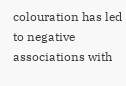colouration has led to negative associations with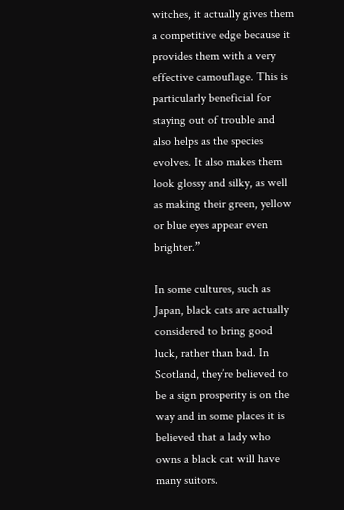witches, it actually gives them a competitive edge because it provides them with a very effective camouflage. This is particularly beneficial for staying out of trouble and also helps as the species evolves. It also makes them look glossy and silky, as well as making their green, yellow or blue eyes appear even brighter.”

In some cultures, such as Japan, black cats are actually considered to bring good luck, rather than bad. In Scotland, they’re believed to be a sign prosperity is on the way and in some places it is believed that a lady who owns a black cat will have many suitors.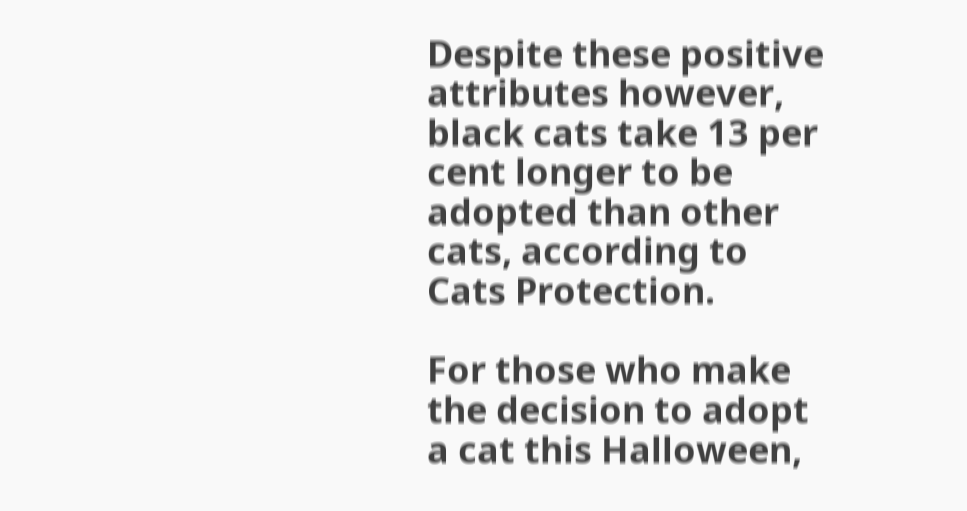Despite these positive attributes however, black cats take 13 per cent longer to be adopted than other cats, according to Cats Protection.

For those who make the decision to adopt a cat this Halloween,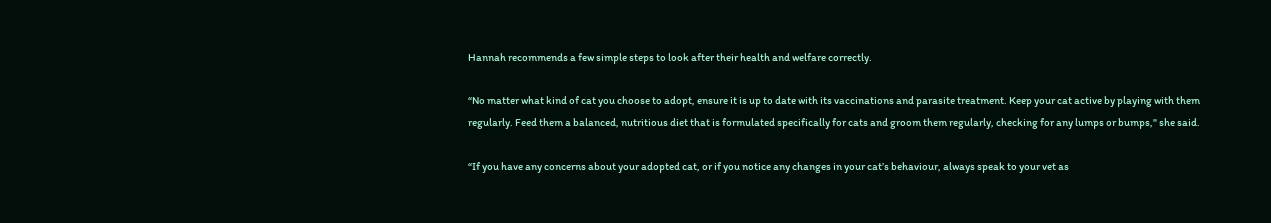Hannah recommends a few simple steps to look after their health and welfare correctly.

“No matter what kind of cat you choose to adopt, ensure it is up to date with its vaccinations and parasite treatment. Keep your cat active by playing with them regularly. Feed them a balanced, nutritious diet that is formulated specifically for cats and groom them regularly, checking for any lumps or bumps," she said.

“If you have any concerns about your adopted cat, or if you notice any changes in your cat’s behaviour, always speak to your vet as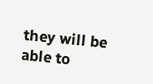they will be able to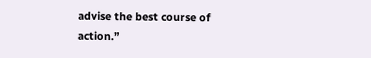advise the best course of action.”